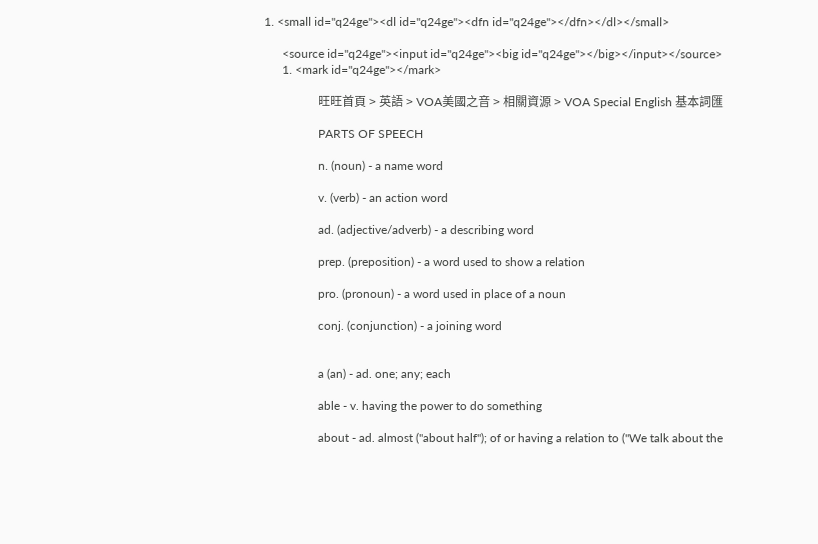1. <small id="q24ge"><dl id="q24ge"><dfn id="q24ge"></dfn></dl></small>

      <source id="q24ge"><input id="q24ge"><big id="q24ge"></big></input></source>
      1. <mark id="q24ge"></mark>

                  旺旺首頁 > 英語 > VOA美國之音 > 相關資源 > VOA Special English 基本詞匯

                  PARTS OF SPEECH

                  n. (noun) - a name word

                  v. (verb) - an action word

                  ad. (adjective/adverb) - a describing word

                  prep. (preposition) - a word used to show a relation

                  pro. (pronoun) - a word used in place of a noun

                  conj. (conjunction) - a joining word


                  a (an) - ad. one; any; each

                  able - v. having the power to do something

                  about - ad. almost ("about half"); of or having a relation to ("We talk about the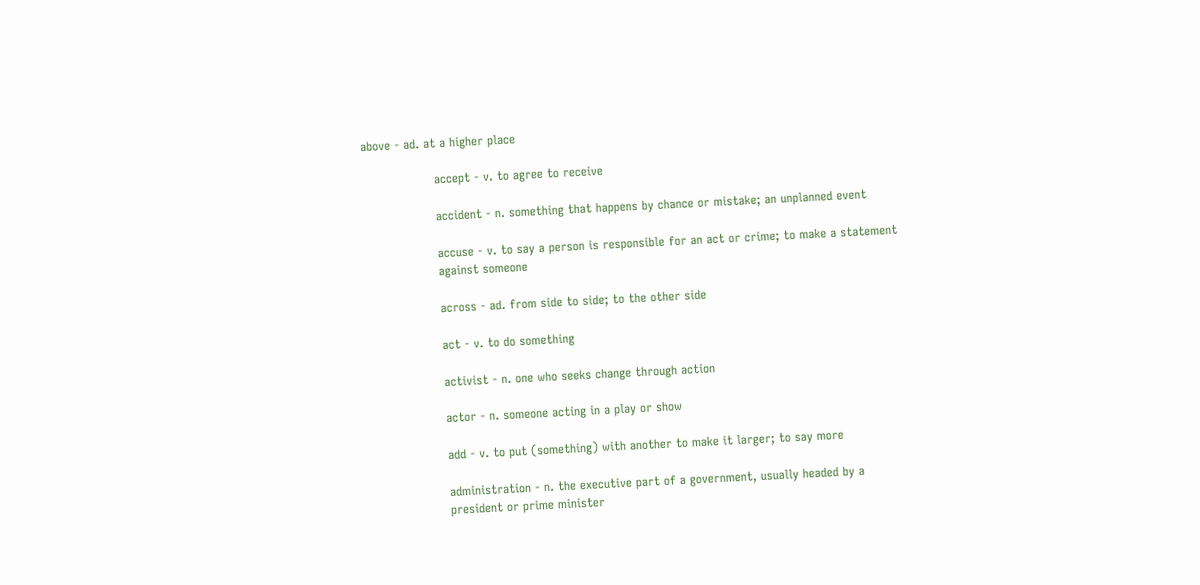above - ad. at a higher place

                  accept - v. to agree to receive

                  accident - n. something that happens by chance or mistake; an unplanned event

                  accuse - v. to say a person is responsible for an act or crime; to make a statement
                  against someone

                  across - ad. from side to side; to the other side

                  act - v. to do something

                  activist - n. one who seeks change through action

                  actor - n. someone acting in a play or show

                  add - v. to put (something) with another to make it larger; to say more

                  administration - n. the executive part of a government, usually headed by a
                  president or prime minister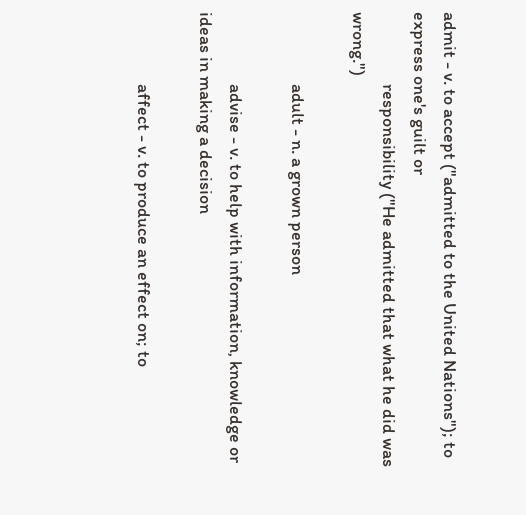admit - v. to accept ("admitted to the United Nations"); to express one's guilt or
                  responsibility ("He admitted that what he did was wrong.")

                  adult - n. a grown person

                  advise - v. to help with information, knowledge or ideas in making a decision

                  affect - v. to produce an effect on; to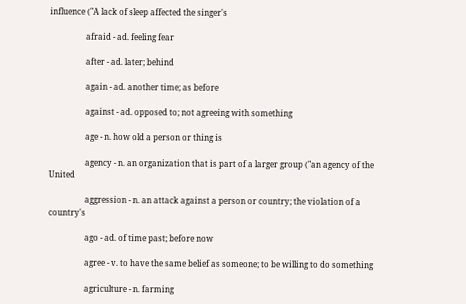influence ("A lack of sleep affected the singer's

                  afraid - ad. feeling fear

                  after - ad. later; behind

                  again - ad. another time; as before

                  against - ad. opposed to; not agreeing with something

                  age - n. how old a person or thing is

                  agency - n. an organization that is part of a larger group ("an agency of the United

                  aggression - n. an attack against a person or country; the violation of a country's

                  ago - ad. of time past; before now

                  agree - v. to have the same belief as someone; to be willing to do something

                  agriculture - n. farming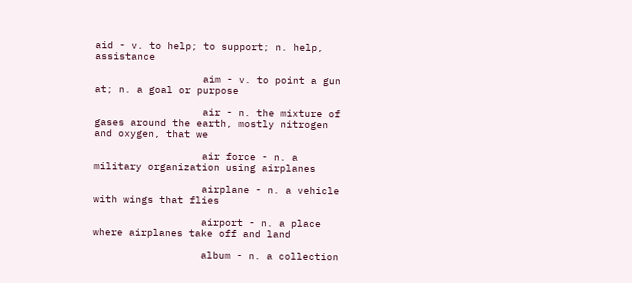aid - v. to help; to support; n. help, assistance

                  aim - v. to point a gun at; n. a goal or purpose

                  air - n. the mixture of gases around the earth, mostly nitrogen and oxygen, that we

                  air force - n. a military organization using airplanes

                  airplane - n. a vehicle with wings that flies

                  airport - n. a place where airplanes take off and land

                  album - n. a collection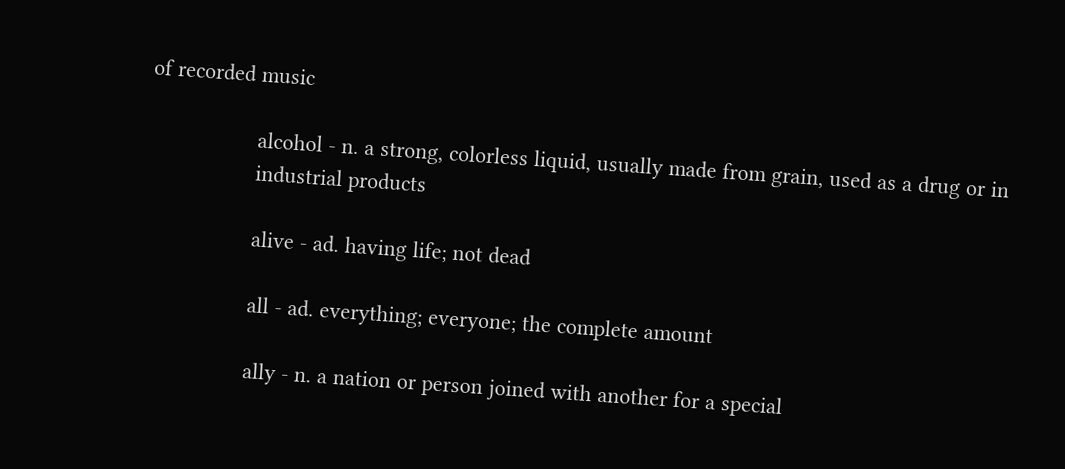of recorded music

                  alcohol - n. a strong, colorless liquid, usually made from grain, used as a drug or in
                  industrial products

                  alive - ad. having life; not dead

                  all - ad. everything; everyone; the complete amount

                  ally - n. a nation or person joined with another for a special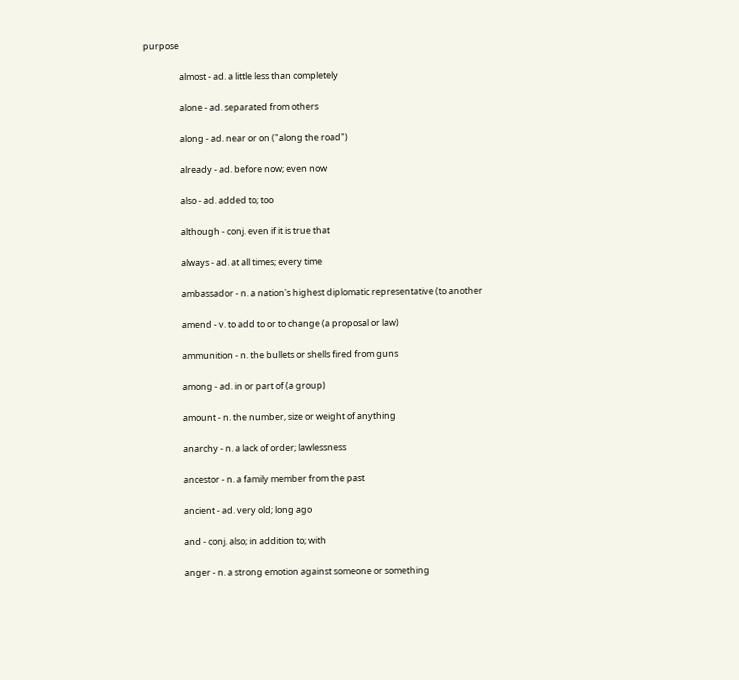purpose

                  almost - ad. a little less than completely

                  alone - ad. separated from others

                  along - ad. near or on ("along the road")

                  already - ad. before now; even now

                  also - ad. added to; too

                  although - conj. even if it is true that

                  always - ad. at all times; every time

                  ambassador - n. a nation's highest diplomatic representative (to another

                  amend - v. to add to or to change (a proposal or law)

                  ammunition - n. the bullets or shells fired from guns

                  among - ad. in or part of (a group)

                  amount - n. the number, size or weight of anything

                  anarchy - n. a lack of order; lawlessness

                  ancestor - n. a family member from the past

                  ancient - ad. very old; long ago

                  and - conj. also; in addition to; with

                  anger - n. a strong emotion against someone or something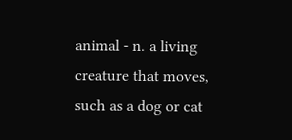animal - n. a living creature that moves, such as a dog or cat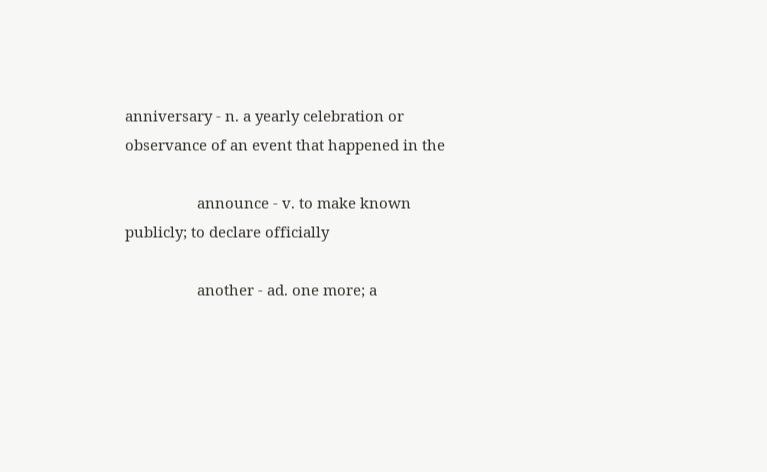anniversary - n. a yearly celebration or observance of an event that happened in the

                  announce - v. to make known publicly; to declare officially

                  another - ad. one more; a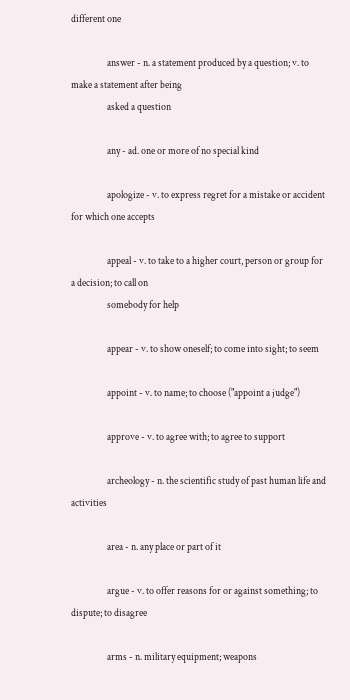different one

                  answer - n. a statement produced by a question; v. to make a statement after being
                  asked a question

                  any - ad. one or more of no special kind

                  apologize - v. to express regret for a mistake or accident for which one accepts

                  appeal - v. to take to a higher court, person or group for a decision; to call on
                  somebody for help

                  appear - v. to show oneself; to come into sight; to seem

                  appoint - v. to name; to choose ("appoint a judge")

                  approve - v. to agree with; to agree to support

                  archeology - n. the scientific study of past human life and activities

                  area - n. any place or part of it

                  argue - v. to offer reasons for or against something; to dispute; to disagree

                  arms - n. military equipment; weapons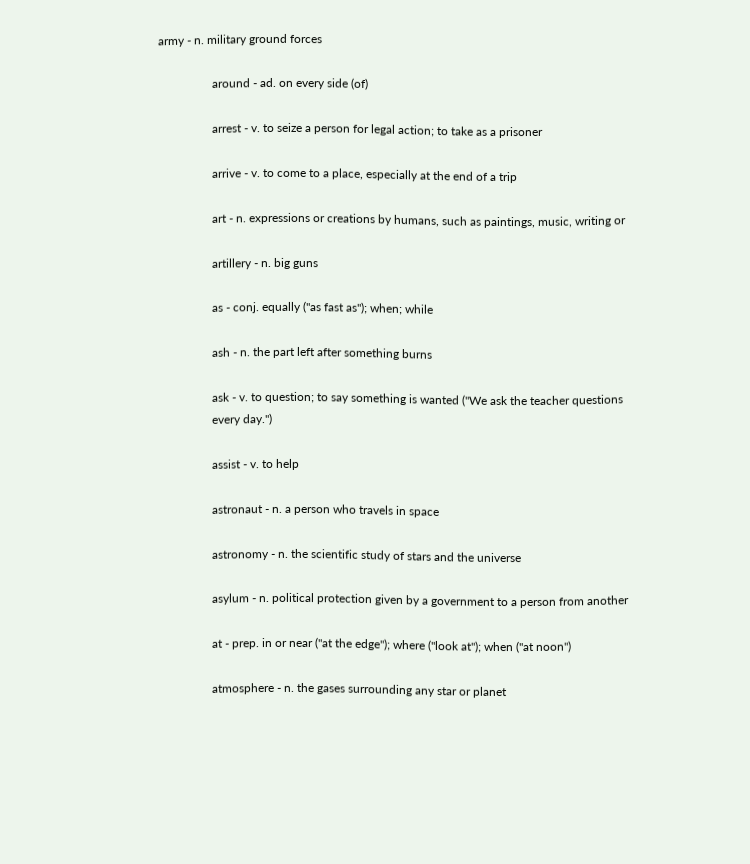army - n. military ground forces

                  around - ad. on every side (of)

                  arrest - v. to seize a person for legal action; to take as a prisoner

                  arrive - v. to come to a place, especially at the end of a trip

                  art - n. expressions or creations by humans, such as paintings, music, writing or

                  artillery - n. big guns

                  as - conj. equally ("as fast as"); when; while

                  ash - n. the part left after something burns

                  ask - v. to question; to say something is wanted ("We ask the teacher questions
                  every day.")

                  assist - v. to help

                  astronaut - n. a person who travels in space

                  astronomy - n. the scientific study of stars and the universe

                  asylum - n. political protection given by a government to a person from another

                  at - prep. in or near ("at the edge"); where ("look at"); when ("at noon")

                  atmosphere - n. the gases surrounding any star or planet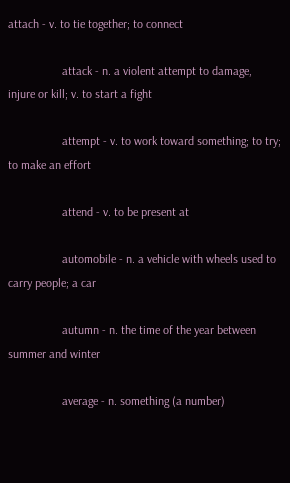attach - v. to tie together; to connect

                  attack - n. a violent attempt to damage, injure or kill; v. to start a fight

                  attempt - v. to work toward something; to try; to make an effort

                  attend - v. to be present at

                  automobile - n. a vehicle with wheels used to carry people; a car

                  autumn - n. the time of the year between summer and winter

                  average - n. something (a number)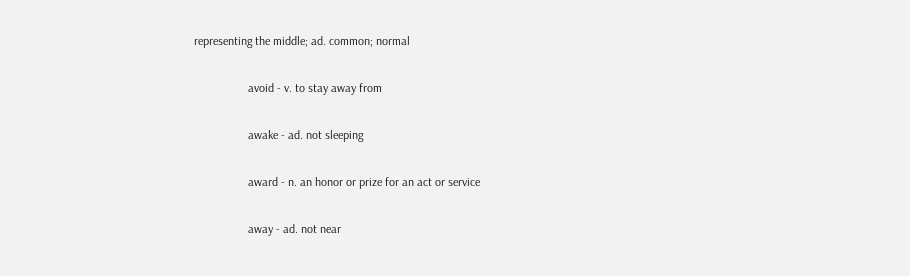representing the middle; ad. common; normal

                  avoid - v. to stay away from

                  awake - ad. not sleeping

                  award - n. an honor or prize for an act or service

                  away - ad. not near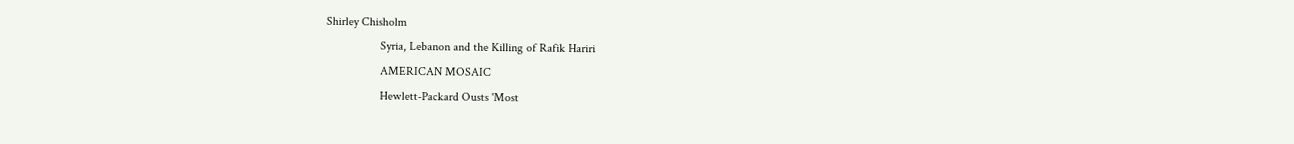Shirley Chisholm
                  Syria, Lebanon and the Killing of Rafik Hariri
                  AMERICAN MOSAIC
                  Hewlett-Packard Ousts 'Most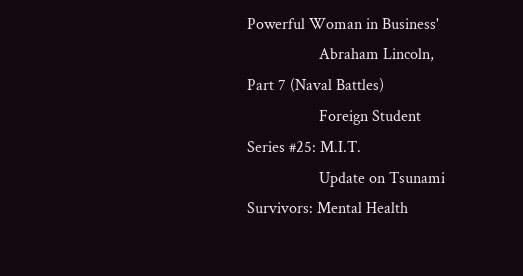Powerful Woman in Business'
                  Abraham Lincoln, Part 7 (Naval Battles)
                  Foreign Student Series #25: M.I.T.
                  Update on Tsunami Survivors: Mental Health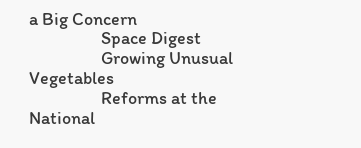a Big Concern
                  Space Digest
                  Growing Unusual Vegetables
                  Reforms at the National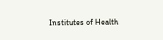Institutes of Health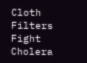Cloth Filters Fight Cholera